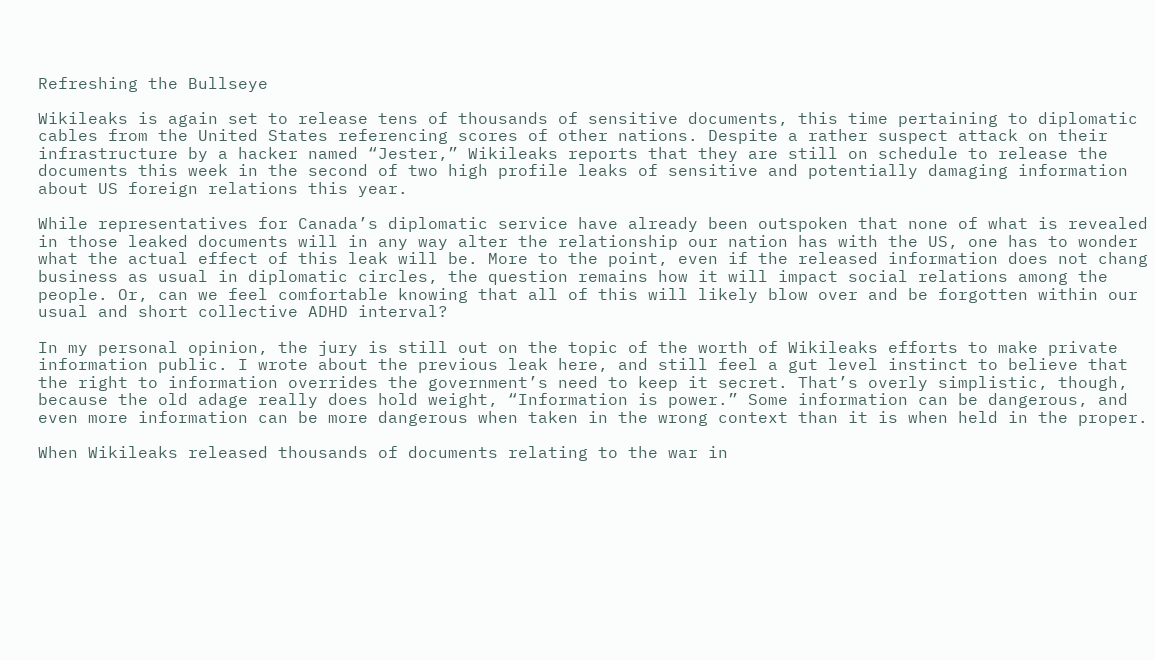Refreshing the Bullseye

Wikileaks is again set to release tens of thousands of sensitive documents, this time pertaining to diplomatic cables from the United States referencing scores of other nations. Despite a rather suspect attack on their infrastructure by a hacker named “Jester,” Wikileaks reports that they are still on schedule to release the documents this week in the second of two high profile leaks of sensitive and potentially damaging information about US foreign relations this year.

While representatives for Canada’s diplomatic service have already been outspoken that none of what is revealed in those leaked documents will in any way alter the relationship our nation has with the US, one has to wonder what the actual effect of this leak will be. More to the point, even if the released information does not chang business as usual in diplomatic circles, the question remains how it will impact social relations among the people. Or, can we feel comfortable knowing that all of this will likely blow over and be forgotten within our usual and short collective ADHD interval?

In my personal opinion, the jury is still out on the topic of the worth of Wikileaks efforts to make private information public. I wrote about the previous leak here, and still feel a gut level instinct to believe that the right to information overrides the government’s need to keep it secret. That’s overly simplistic, though, because the old adage really does hold weight, “Information is power.” Some information can be dangerous, and even more information can be more dangerous when taken in the wrong context than it is when held in the proper.

When Wikileaks released thousands of documents relating to the war in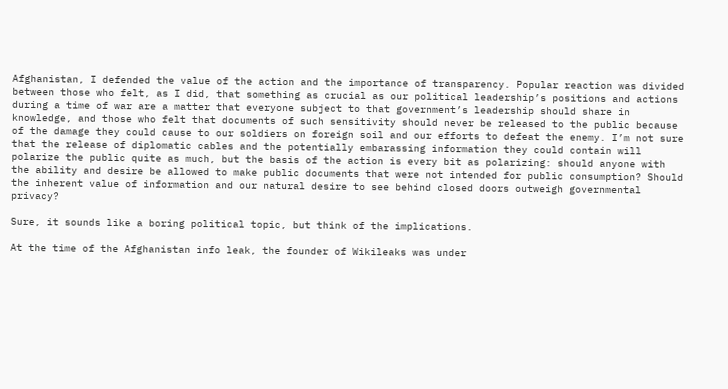Afghanistan, I defended the value of the action and the importance of transparency. Popular reaction was divided between those who felt, as I did, that something as crucial as our political leadership’s positions and actions during a time of war are a matter that everyone subject to that government’s leadership should share in knowledge, and those who felt that documents of such sensitivity should never be released to the public because of the damage they could cause to our soldiers on foreign soil and our efforts to defeat the enemy. I’m not sure that the release of diplomatic cables and the potentially embarassing information they could contain will polarize the public quite as much, but the basis of the action is every bit as polarizing: should anyone with the ability and desire be allowed to make public documents that were not intended for public consumption? Should the inherent value of information and our natural desire to see behind closed doors outweigh governmental privacy?

Sure, it sounds like a boring political topic, but think of the implications.

At the time of the Afghanistan info leak, the founder of Wikileaks was under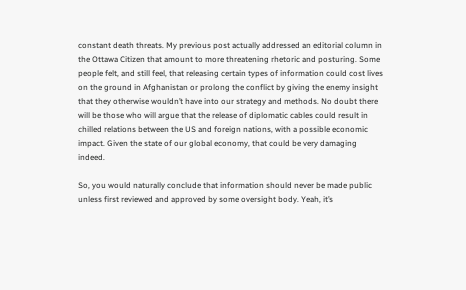constant death threats. My previous post actually addressed an editorial column in the Ottawa Citizen that amount to more threatening rhetoric and posturing. Some people felt, and still feel, that releasing certain types of information could cost lives on the ground in Afghanistan or prolong the conflict by giving the enemy insight that they otherwise wouldn’t have into our strategy and methods. No doubt there will be those who will argue that the release of diplomatic cables could result in chilled relations between the US and foreign nations, with a possible economic impact. Given the state of our global economy, that could be very damaging indeed.

So, you would naturally conclude that information should never be made public unless first reviewed and approved by some oversight body. Yeah, it’s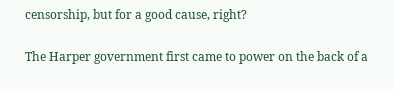censorship, but for a good cause, right?

The Harper government first came to power on the back of a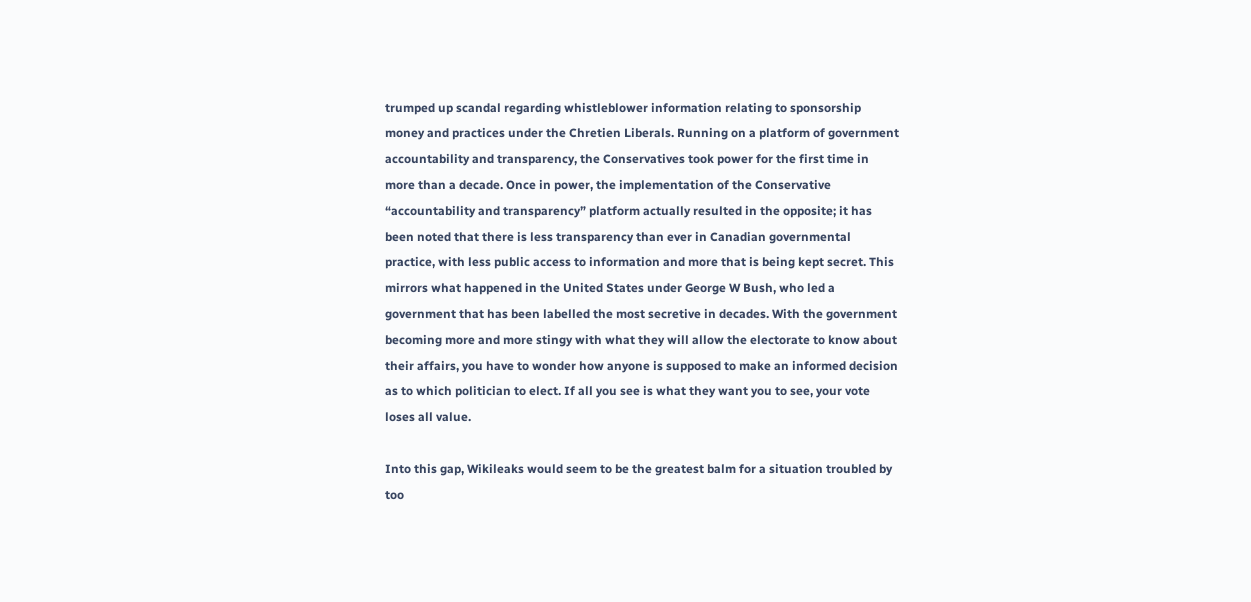trumped up scandal regarding whistleblower information relating to sponsorship money and practices under the Chretien Liberals. Running on a platform of government accountability and transparency, the Conservatives took power for the first time in more than a decade. Once in power, the implementation of the Conservative “accountability and transparency” platform actually resulted in the opposite; it has been noted that there is less transparency than ever in Canadian governmental practice, with less public access to information and more that is being kept secret. This mirrors what happened in the United States under George W Bush, who led a government that has been labelled the most secretive in decades. With the government becoming more and more stingy with what they will allow the electorate to know about their affairs, you have to wonder how anyone is supposed to make an informed decision as to which politician to elect. If all you see is what they want you to see, your vote loses all value.

Into this gap, Wikileaks would seem to be the greatest balm for a situation troubled by too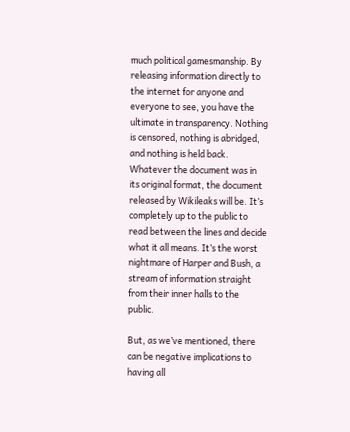much political gamesmanship. By releasing information directly to the internet for anyone and everyone to see, you have the ultimate in transparency. Nothing is censored, nothing is abridged, and nothing is held back. Whatever the document was in its original format, the document released by Wikileaks will be. It’s completely up to the public to read between the lines and decide what it all means. It’s the worst nightmare of Harper and Bush, a stream of information straight from their inner halls to the public.

But, as we’ve mentioned, there can be negative implications to having all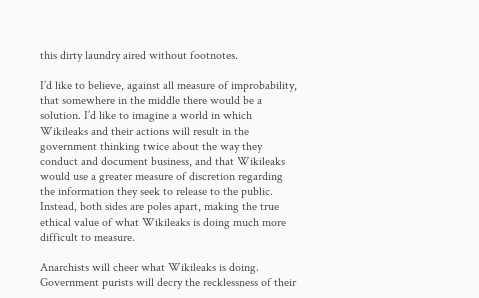this dirty laundry aired without footnotes.

I’d like to believe, against all measure of improbability, that somewhere in the middle there would be a solution. I’d like to imagine a world in which Wikileaks and their actions will result in the government thinking twice about the way they conduct and document business, and that Wikileaks would use a greater measure of discretion regarding the information they seek to release to the public. Instead, both sides are poles apart, making the true ethical value of what Wikileaks is doing much more difficult to measure.

Anarchists will cheer what Wikileaks is doing. Government purists will decry the recklessness of their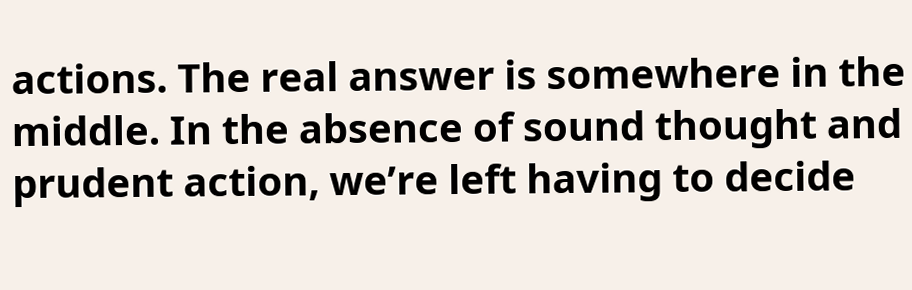actions. The real answer is somewhere in the middle. In the absence of sound thought and prudent action, we’re left having to decide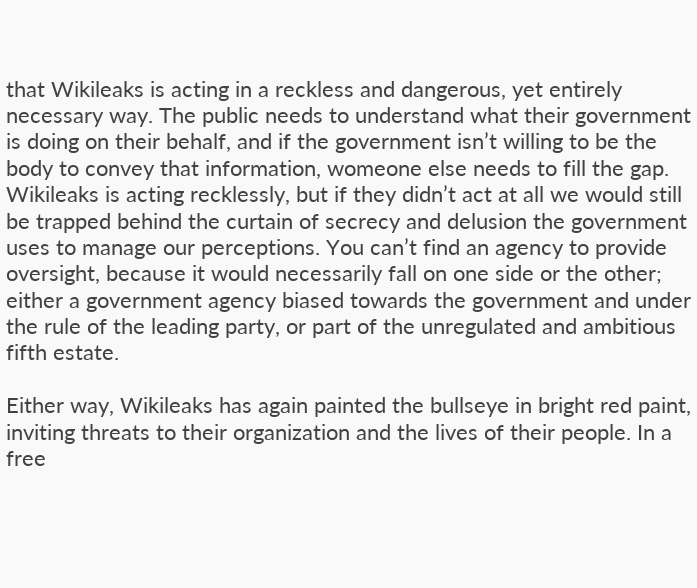that Wikileaks is acting in a reckless and dangerous, yet entirely necessary way. The public needs to understand what their government is doing on their behalf, and if the government isn’t willing to be the body to convey that information, womeone else needs to fill the gap. Wikileaks is acting recklessly, but if they didn’t act at all we would still be trapped behind the curtain of secrecy and delusion the government uses to manage our perceptions. You can’t find an agency to provide oversight, because it would necessarily fall on one side or the other; either a government agency biased towards the government and under the rule of the leading party, or part of the unregulated and ambitious fifth estate.

Either way, Wikileaks has again painted the bullseye in bright red paint, inviting threats to their organization and the lives of their people. In a free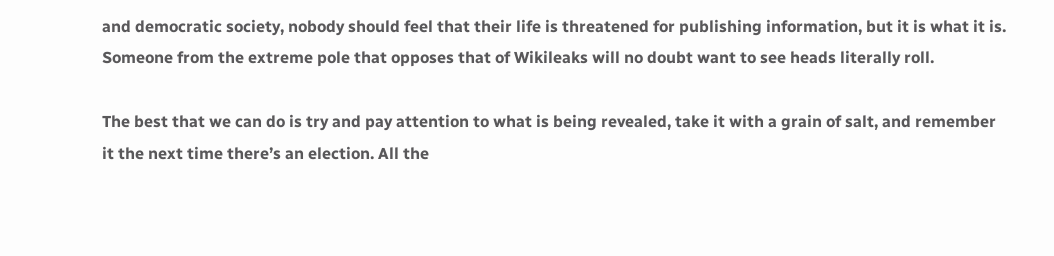and democratic society, nobody should feel that their life is threatened for publishing information, but it is what it is. Someone from the extreme pole that opposes that of Wikileaks will no doubt want to see heads literally roll.

The best that we can do is try and pay attention to what is being revealed, take it with a grain of salt, and remember it the next time there’s an election. All the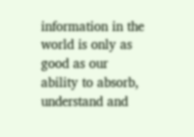information in the world is only as good as our ability to absorb, understand and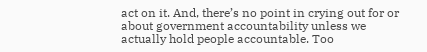act on it. And, there’s no point in crying out for or about government accountability unless we actually hold people accountable. Too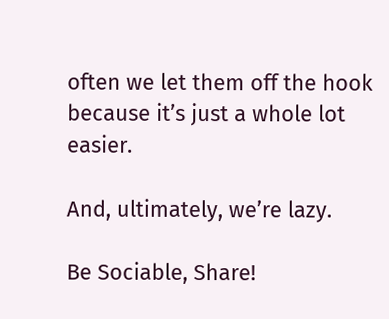often we let them off the hook because it’s just a whole lot easier.

And, ultimately, we’re lazy.

Be Sociable, Share!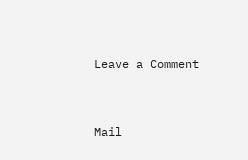Leave a Comment


Mail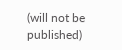(will not be published)